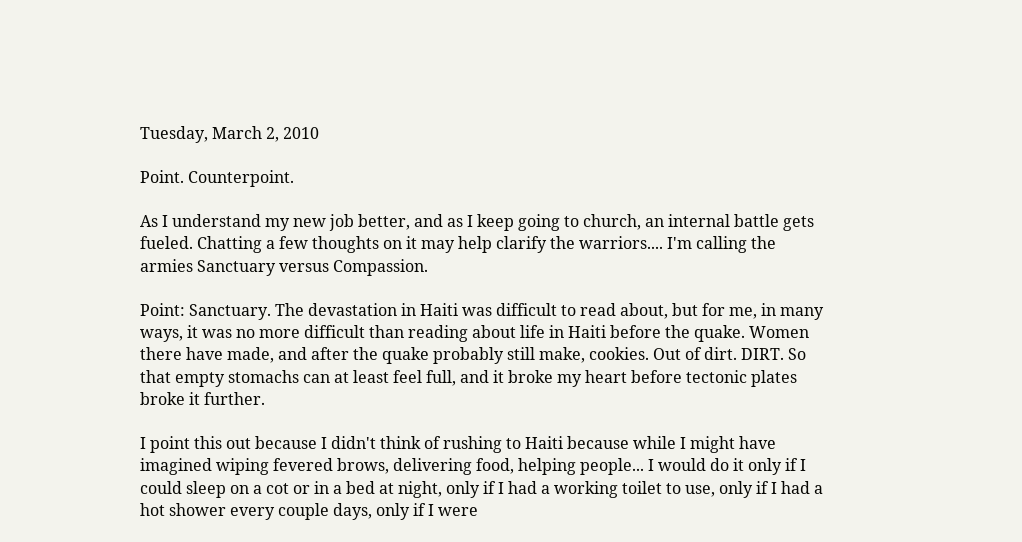Tuesday, March 2, 2010

Point. Counterpoint.

As I understand my new job better, and as I keep going to church, an internal battle gets fueled. Chatting a few thoughts on it may help clarify the warriors.... I'm calling the armies Sanctuary versus Compassion.

Point: Sanctuary. The devastation in Haiti was difficult to read about, but for me, in many ways, it was no more difficult than reading about life in Haiti before the quake. Women there have made, and after the quake probably still make, cookies. Out of dirt. DIRT. So that empty stomachs can at least feel full, and it broke my heart before tectonic plates broke it further.

I point this out because I didn't think of rushing to Haiti because while I might have imagined wiping fevered brows, delivering food, helping people... I would do it only if I could sleep on a cot or in a bed at night, only if I had a working toilet to use, only if I had a hot shower every couple days, only if I were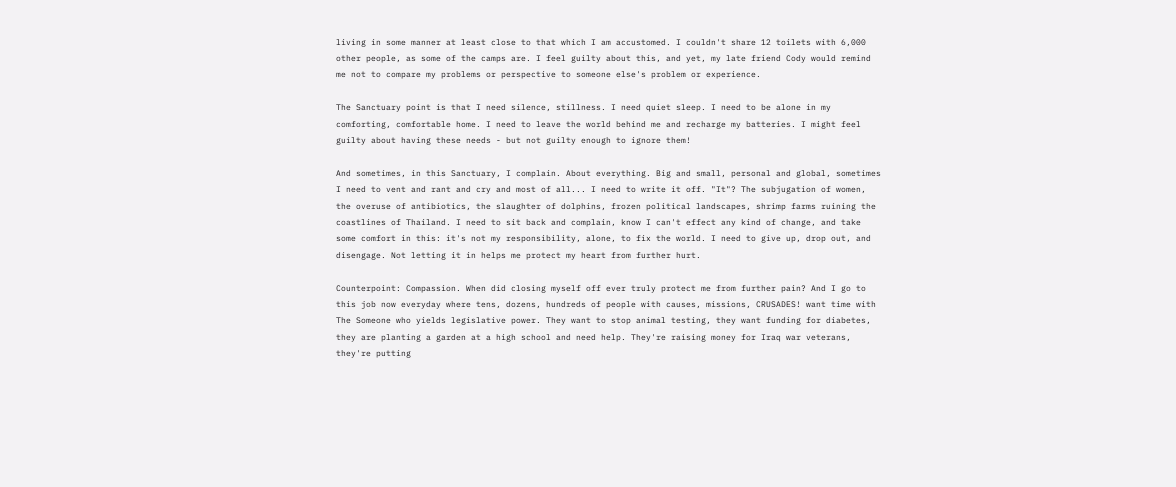living in some manner at least close to that which I am accustomed. I couldn't share 12 toilets with 6,000 other people, as some of the camps are. I feel guilty about this, and yet, my late friend Cody would remind me not to compare my problems or perspective to someone else's problem or experience.

The Sanctuary point is that I need silence, stillness. I need quiet sleep. I need to be alone in my comforting, comfortable home. I need to leave the world behind me and recharge my batteries. I might feel guilty about having these needs - but not guilty enough to ignore them!

And sometimes, in this Sanctuary, I complain. About everything. Big and small, personal and global, sometimes I need to vent and rant and cry and most of all... I need to write it off. "It"? The subjugation of women, the overuse of antibiotics, the slaughter of dolphins, frozen political landscapes, shrimp farms ruining the coastlines of Thailand. I need to sit back and complain, know I can't effect any kind of change, and take some comfort in this: it's not my responsibility, alone, to fix the world. I need to give up, drop out, and disengage. Not letting it in helps me protect my heart from further hurt.

Counterpoint: Compassion. When did closing myself off ever truly protect me from further pain? And I go to this job now everyday where tens, dozens, hundreds of people with causes, missions, CRUSADES! want time with The Someone who yields legislative power. They want to stop animal testing, they want funding for diabetes, they are planting a garden at a high school and need help. They're raising money for Iraq war veterans, they're putting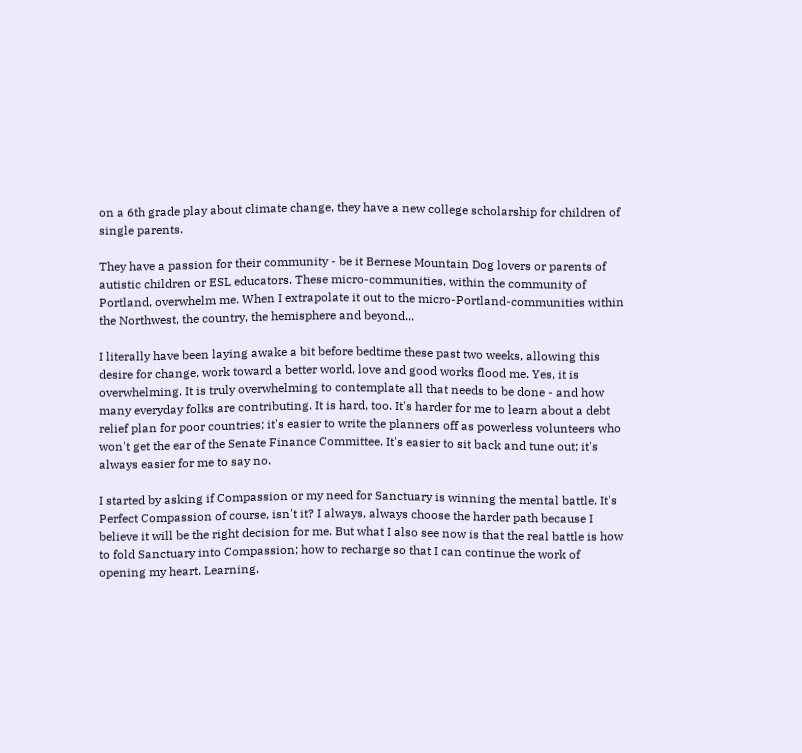on a 6th grade play about climate change, they have a new college scholarship for children of single parents.

They have a passion for their community - be it Bernese Mountain Dog lovers or parents of autistic children or ESL educators. These micro-communities, within the community of Portland, overwhelm me. When I extrapolate it out to the micro-Portland-communities within the Northwest, the country, the hemisphere and beyond...

I literally have been laying awake a bit before bedtime these past two weeks, allowing this desire for change, work toward a better world, love and good works flood me. Yes, it is overwhelming. It is truly overwhelming to contemplate all that needs to be done - and how many everyday folks are contributing. It is hard, too. It's harder for me to learn about a debt relief plan for poor countries; it's easier to write the planners off as powerless volunteers who won't get the ear of the Senate Finance Committee. It's easier to sit back and tune out; it's always easier for me to say no.

I started by asking if Compassion or my need for Sanctuary is winning the mental battle. It's Perfect Compassion of course, isn't it? I always, always choose the harder path because I believe it will be the right decision for me. But what I also see now is that the real battle is how to fold Sanctuary into Compassion; how to recharge so that I can continue the work of opening my heart. Learning,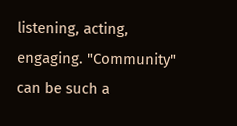listening, acting, engaging. "Community" can be such a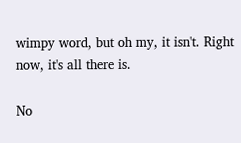wimpy word, but oh my, it isn't. Right now, it's all there is.

No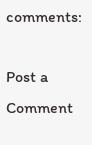comments:

Post a Comment